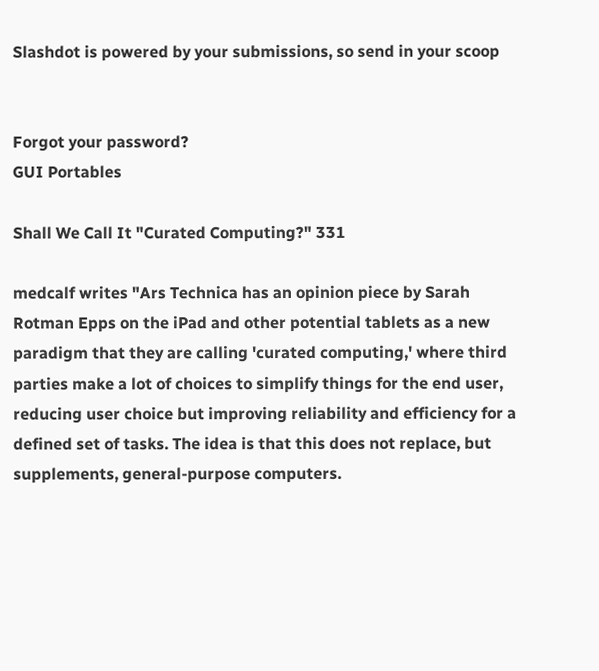Slashdot is powered by your submissions, so send in your scoop


Forgot your password?
GUI Portables

Shall We Call It "Curated Computing?" 331

medcalf writes "Ars Technica has an opinion piece by Sarah Rotman Epps on the iPad and other potential tablets as a new paradigm that they are calling 'curated computing,' where third parties make a lot of choices to simplify things for the end user, reducing user choice but improving reliability and efficiency for a defined set of tasks. The idea is that this does not replace, but supplements, general-purpose computers.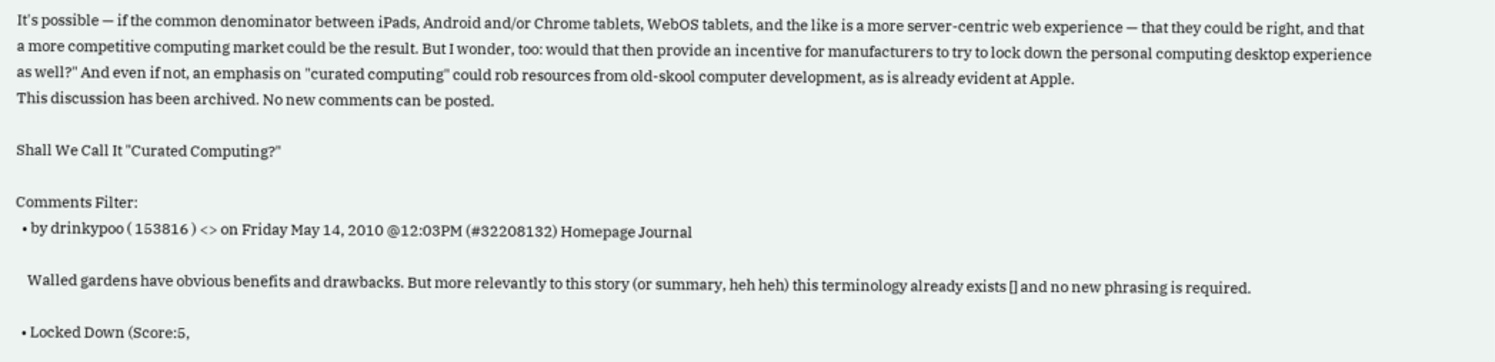It's possible — if the common denominator between iPads, Android and/or Chrome tablets, WebOS tablets, and the like is a more server-centric web experience — that they could be right, and that a more competitive computing market could be the result. But I wonder, too: would that then provide an incentive for manufacturers to try to lock down the personal computing desktop experience as well?" And even if not, an emphasis on "curated computing" could rob resources from old-skool computer development, as is already evident at Apple.
This discussion has been archived. No new comments can be posted.

Shall We Call It "Curated Computing?"

Comments Filter:
  • by drinkypoo ( 153816 ) <> on Friday May 14, 2010 @12:03PM (#32208132) Homepage Journal

    Walled gardens have obvious benefits and drawbacks. But more relevantly to this story (or summary, heh heh) this terminology already exists [] and no new phrasing is required.

  • Locked Down (Score:5,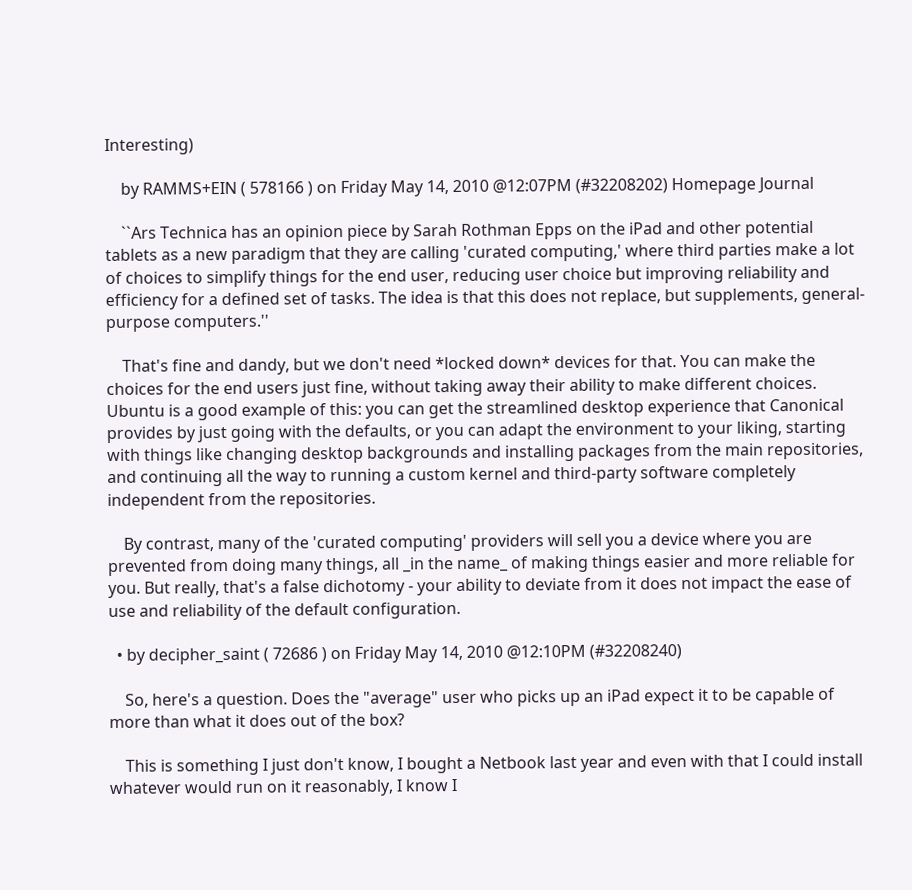Interesting)

    by RAMMS+EIN ( 578166 ) on Friday May 14, 2010 @12:07PM (#32208202) Homepage Journal

    ``Ars Technica has an opinion piece by Sarah Rothman Epps on the iPad and other potential tablets as a new paradigm that they are calling 'curated computing,' where third parties make a lot of choices to simplify things for the end user, reducing user choice but improving reliability and efficiency for a defined set of tasks. The idea is that this does not replace, but supplements, general-purpose computers.''

    That's fine and dandy, but we don't need *locked down* devices for that. You can make the choices for the end users just fine, without taking away their ability to make different choices. Ubuntu is a good example of this: you can get the streamlined desktop experience that Canonical provides by just going with the defaults, or you can adapt the environment to your liking, starting with things like changing desktop backgrounds and installing packages from the main repositories, and continuing all the way to running a custom kernel and third-party software completely independent from the repositories.

    By contrast, many of the 'curated computing' providers will sell you a device where you are prevented from doing many things, all _in the name_ of making things easier and more reliable for you. But really, that's a false dichotomy - your ability to deviate from it does not impact the ease of use and reliability of the default configuration.

  • by decipher_saint ( 72686 ) on Friday May 14, 2010 @12:10PM (#32208240)

    So, here's a question. Does the "average" user who picks up an iPad expect it to be capable of more than what it does out of the box?

    This is something I just don't know, I bought a Netbook last year and even with that I could install whatever would run on it reasonably, I know I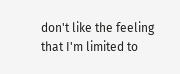don't like the feeling that I'm limited to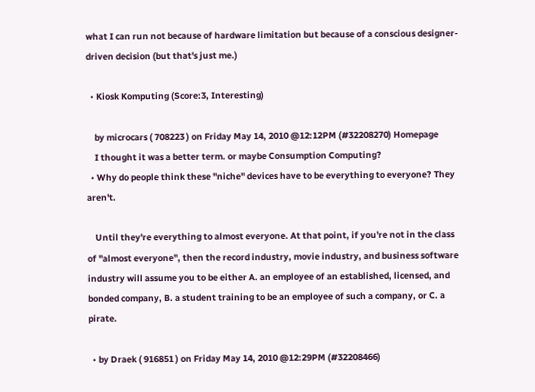what I can run not because of hardware limitation but because of a conscious designer-driven decision (but that's just me.)

  • Kiosk Komputing (Score:3, Interesting)

    by microcars ( 708223 ) on Friday May 14, 2010 @12:12PM (#32208270) Homepage
    I thought it was a better term. or maybe Consumption Computing?
  • Why do people think these "niche" devices have to be everything to everyone? They aren't.

    Until they're everything to almost everyone. At that point, if you're not in the class of "almost everyone", then the record industry, movie industry, and business software industry will assume you to be either A. an employee of an established, licensed, and bonded company, B. a student training to be an employee of such a company, or C. a pirate.

  • by Draek ( 916851 ) on Friday May 14, 2010 @12:29PM (#32208466)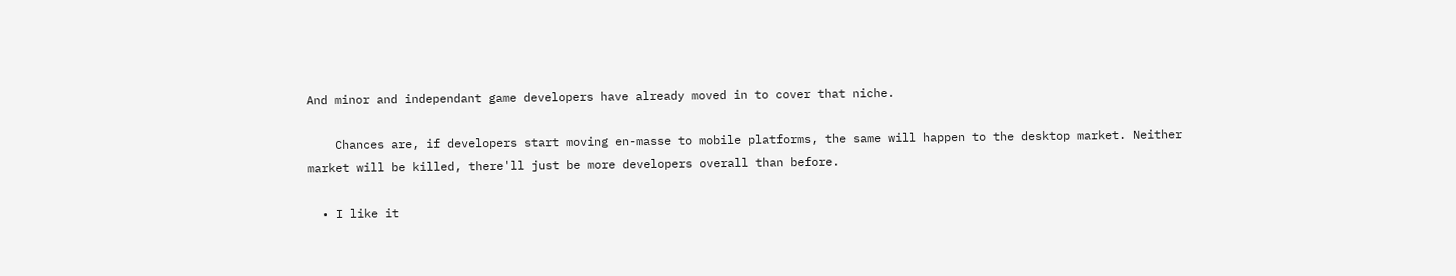And minor and independant game developers have already moved in to cover that niche.

    Chances are, if developers start moving en-masse to mobile platforms, the same will happen to the desktop market. Neither market will be killed, there'll just be more developers overall than before.

  • I like it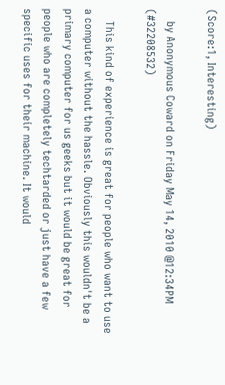(Score:1, Interesting)

    by Anonymous Coward on Friday May 14, 2010 @12:34PM (#32208532)

    This kind of experience is great for people who want to use a computer without the hassle. Obviously this wouldn't be a primary computer for us geeks but it would be great for people who are completely techtarded or just have a few specific uses for their machine. It would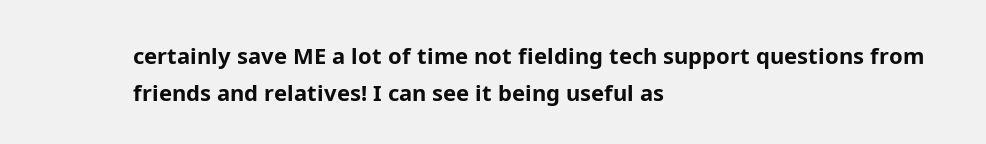certainly save ME a lot of time not fielding tech support questions from friends and relatives! I can see it being useful as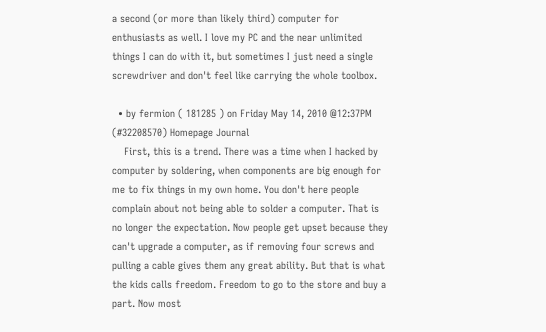a second (or more than likely third) computer for enthusiasts as well. I love my PC and the near unlimited things I can do with it, but sometimes I just need a single screwdriver and don't feel like carrying the whole toolbox.

  • by fermion ( 181285 ) on Friday May 14, 2010 @12:37PM (#32208570) Homepage Journal
    First, this is a trend. There was a time when I hacked by computer by soldering, when components are big enough for me to fix things in my own home. You don't here people complain about not being able to solder a computer. That is no longer the expectation. Now people get upset because they can't upgrade a computer, as if removing four screws and pulling a cable gives them any great ability. But that is what the kids calls freedom. Freedom to go to the store and buy a part. Now most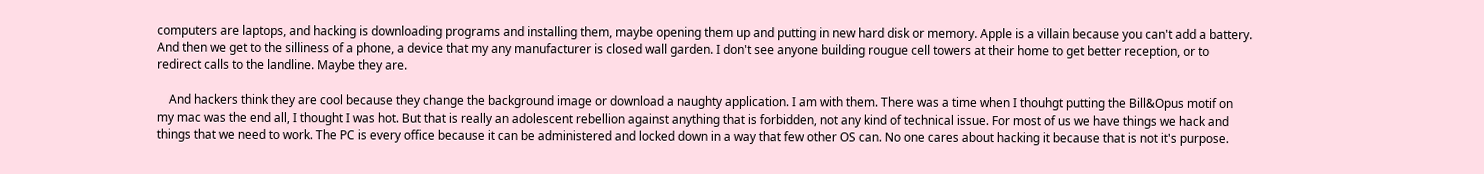computers are laptops, and hacking is downloading programs and installing them, maybe opening them up and putting in new hard disk or memory. Apple is a villain because you can't add a battery. And then we get to the silliness of a phone, a device that my any manufacturer is closed wall garden. I don't see anyone building rougue cell towers at their home to get better reception, or to redirect calls to the landline. Maybe they are.

    And hackers think they are cool because they change the background image or download a naughty application. I am with them. There was a time when I thouhgt putting the Bill&Opus motif on my mac was the end all, I thought I was hot. But that is really an adolescent rebellion against anything that is forbidden, not any kind of technical issue. For most of us we have things we hack and things that we need to work. The PC is every office because it can be administered and locked down in a way that few other OS can. No one cares about hacking it because that is not it's purpose.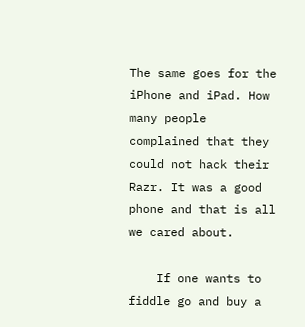The same goes for the iPhone and iPad. How many people complained that they could not hack their Razr. It was a good phone and that is all we cared about.

    If one wants to fiddle go and buy a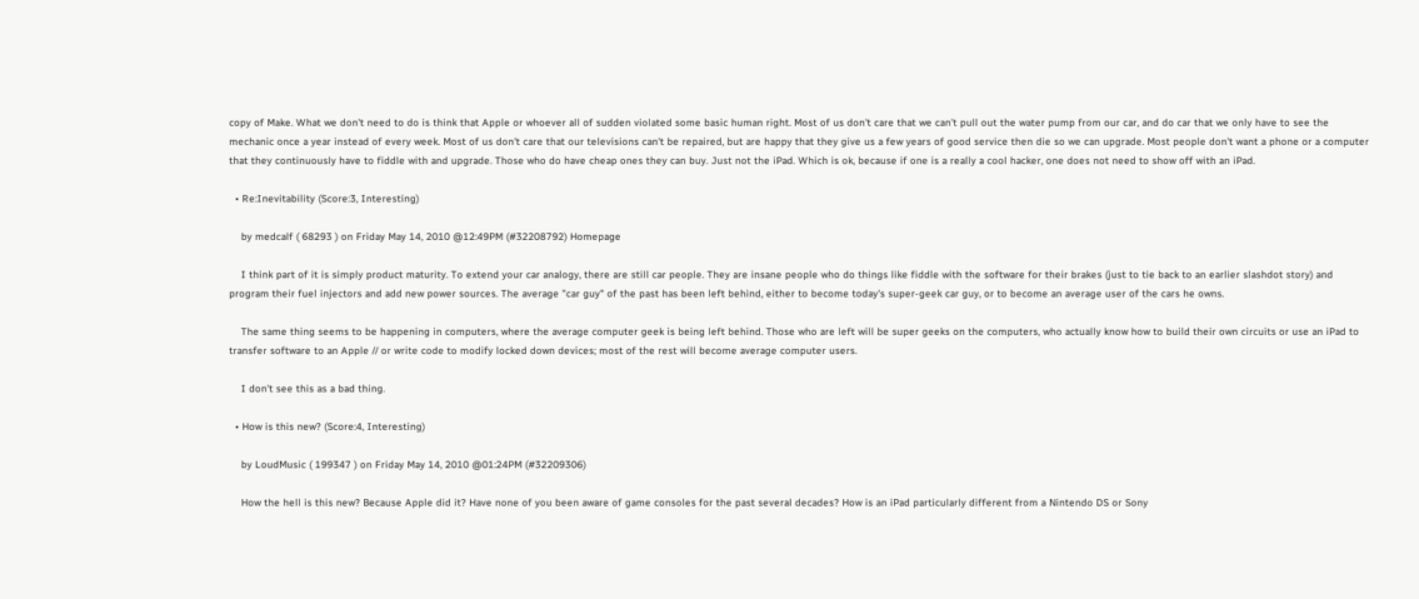copy of Make. What we don't need to do is think that Apple or whoever all of sudden violated some basic human right. Most of us don't care that we can't pull out the water pump from our car, and do car that we only have to see the mechanic once a year instead of every week. Most of us don't care that our televisions can't be repaired, but are happy that they give us a few years of good service then die so we can upgrade. Most people don't want a phone or a computer that they continuously have to fiddle with and upgrade. Those who do have cheap ones they can buy. Just not the iPad. Which is ok, because if one is a really a cool hacker, one does not need to show off with an iPad.

  • Re:Inevitability (Score:3, Interesting)

    by medcalf ( 68293 ) on Friday May 14, 2010 @12:49PM (#32208792) Homepage

    I think part of it is simply product maturity. To extend your car analogy, there are still car people. They are insane people who do things like fiddle with the software for their brakes (just to tie back to an earlier slashdot story) and program their fuel injectors and add new power sources. The average "car guy" of the past has been left behind, either to become today's super-geek car guy, or to become an average user of the cars he owns.

    The same thing seems to be happening in computers, where the average computer geek is being left behind. Those who are left will be super geeks on the computers, who actually know how to build their own circuits or use an iPad to transfer software to an Apple // or write code to modify locked down devices; most of the rest will become average computer users.

    I don't see this as a bad thing.

  • How is this new? (Score:4, Interesting)

    by LoudMusic ( 199347 ) on Friday May 14, 2010 @01:24PM (#32209306)

    How the hell is this new? Because Apple did it? Have none of you been aware of game consoles for the past several decades? How is an iPad particularly different from a Nintendo DS or Sony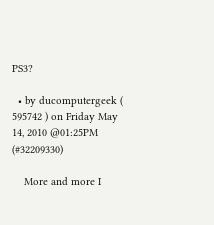PS3?

  • by ducomputergeek ( 595742 ) on Friday May 14, 2010 @01:25PM (#32209330)

    More and more I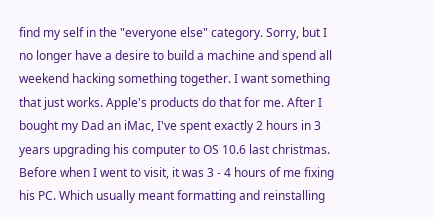find my self in the "everyone else" category. Sorry, but I no longer have a desire to build a machine and spend all weekend hacking something together. I want something that just works. Apple's products do that for me. After I bought my Dad an iMac, I've spent exactly 2 hours in 3 years upgrading his computer to OS 10.6 last christmas. Before when I went to visit, it was 3 - 4 hours of me fixing his PC. Which usually meant formatting and reinstalling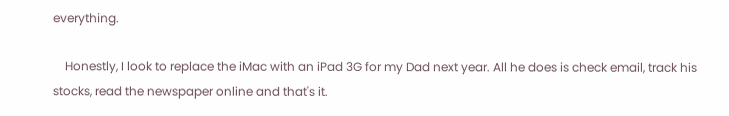everything.

    Honestly, I look to replace the iMac with an iPad 3G for my Dad next year. All he does is check email, track his stocks, read the newspaper online and that's it.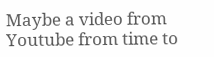Maybe a video from Youtube from time to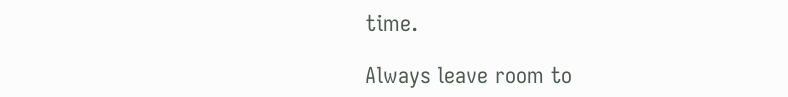time.

Always leave room to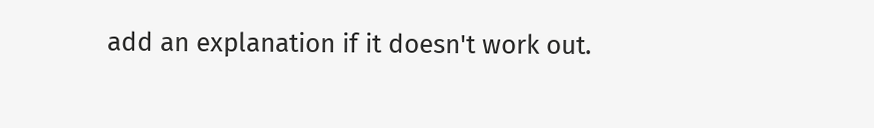add an explanation if it doesn't work out.